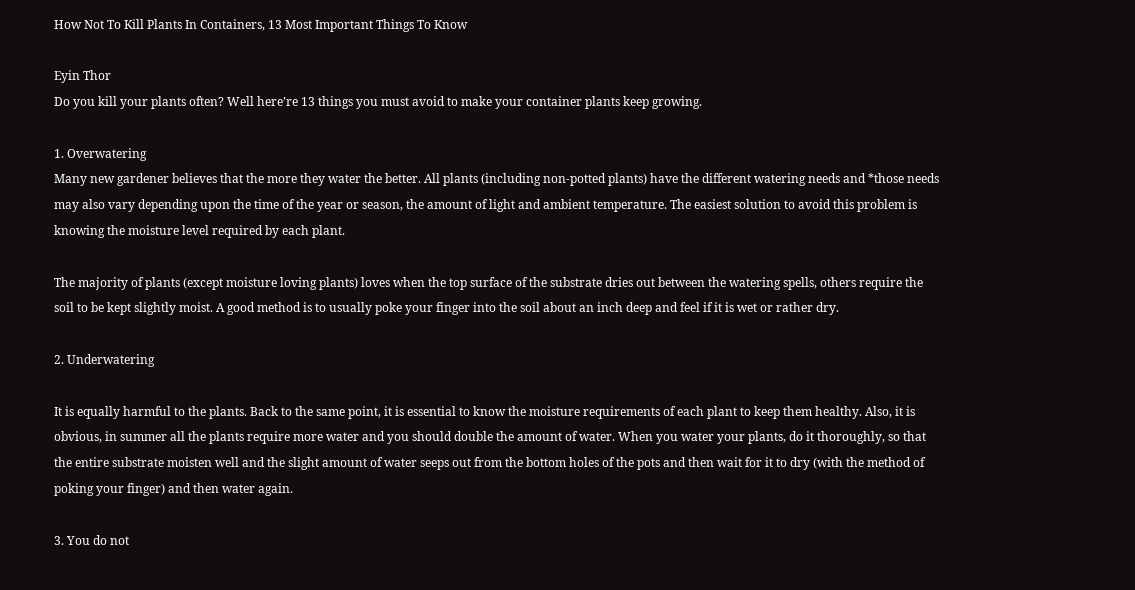How Not To Kill Plants In Containers, 13 Most Important Things To Know

Eyin Thor
Do you kill your plants often? Well here’re 13 things you must avoid to make your container plants keep growing.

1. Overwatering
Many new gardener believes that the more they water the better. All plants (including non-potted plants) have the different watering needs and *those needs may also vary depending upon the time of the year or season, the amount of light and ambient temperature. The easiest solution to avoid this problem is knowing the moisture level required by each plant.

The majority of plants (except moisture loving plants) loves when the top surface of the substrate dries out between the watering spells, others require the soil to be kept slightly moist. A good method is to usually poke your finger into the soil about an inch deep and feel if it is wet or rather dry.

2. Underwatering

It is equally harmful to the plants. Back to the same point, it is essential to know the moisture requirements of each plant to keep them healthy. Also, it is obvious, in summer all the plants require more water and you should double the amount of water. When you water your plants, do it thoroughly, so that the entire substrate moisten well and the slight amount of water seeps out from the bottom holes of the pots and then wait for it to dry (with the method of poking your finger) and then water again.

3. You do not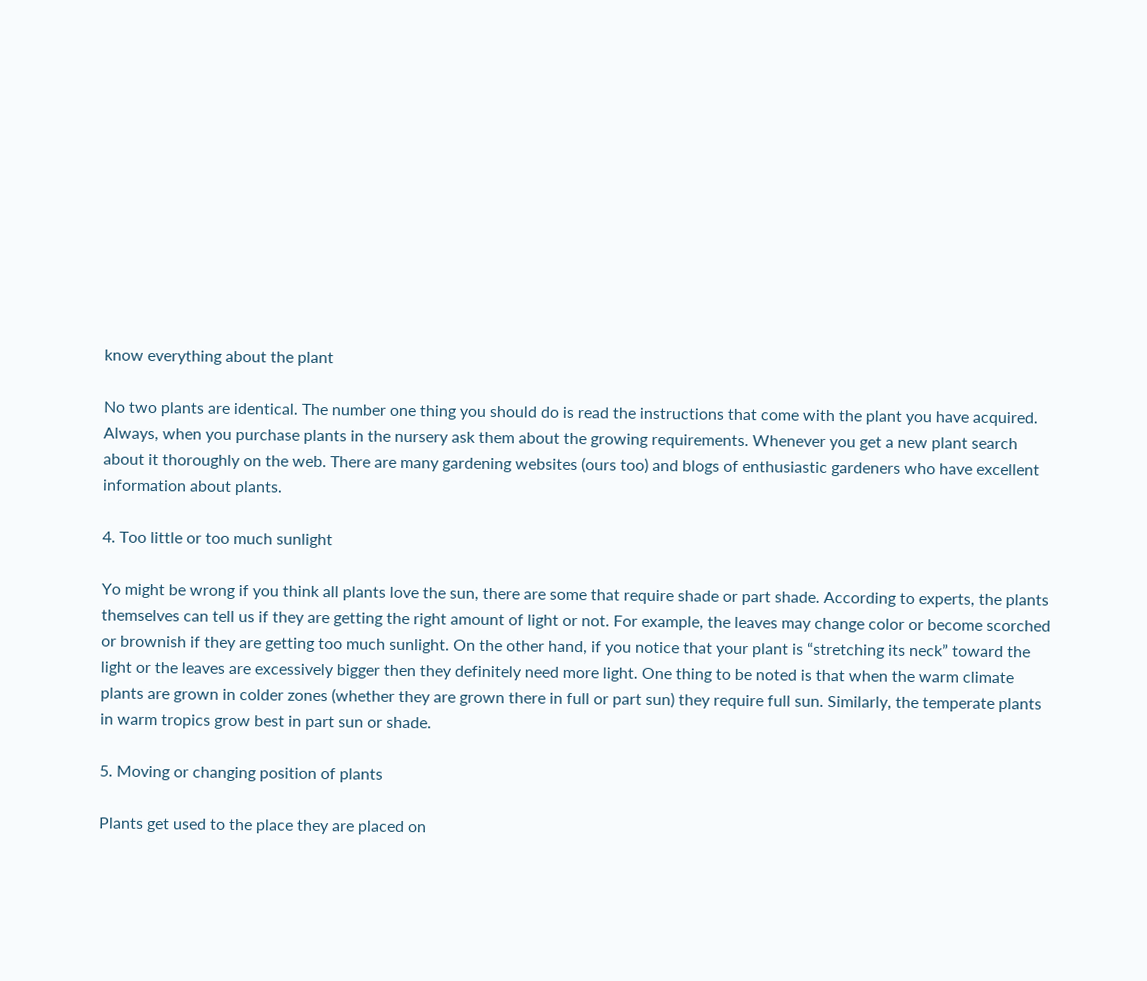know everything about the plant

No two plants are identical. The number one thing you should do is read the instructions that come with the plant you have acquired. Always, when you purchase plants in the nursery ask them about the growing requirements. Whenever you get a new plant search about it thoroughly on the web. There are many gardening websites (ours too) and blogs of enthusiastic gardeners who have excellent information about plants.

4. Too little or too much sunlight

Yo might be wrong if you think all plants love the sun, there are some that require shade or part shade. According to experts, the plants themselves can tell us if they are getting the right amount of light or not. For example, the leaves may change color or become scorched or brownish if they are getting too much sunlight. On the other hand, if you notice that your plant is “stretching its neck” toward the light or the leaves are excessively bigger then they definitely need more light. One thing to be noted is that when the warm climate plants are grown in colder zones (whether they are grown there in full or part sun) they require full sun. Similarly, the temperate plants in warm tropics grow best in part sun or shade.

5. Moving or changing position of plants

Plants get used to the place they are placed on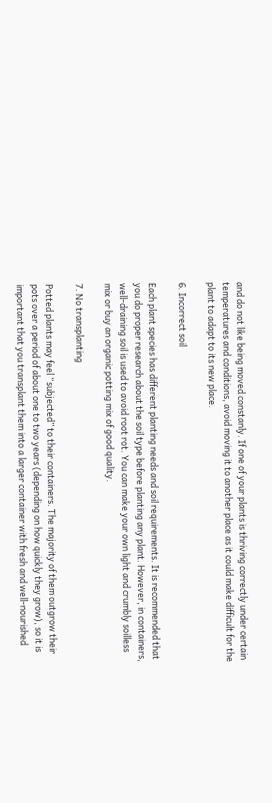and do not like being moved constanly. If one of your plants is thriving correctly under certain temperatures and conditions, avoid moving it to another place as it could make difficult for the plant to adapt to its new place.

6. Incorrect soil

Each plant species has different planting needs and soil requirements. It is recommended that you do proper research about the soil type before planting any plant. However, in containers, well-draining soil is used to avoid root rot. You can make your own light and crumbly soilless mix or buy an organic potting mix of good quality.

7. No transplanting

Potted plants may feel “subjected” to their containers. The majority of them outgrow their pots over a period of about one to two years (depending on how quickly they grow), so it is important that you transplant them into a larger container with fresh and well-nourished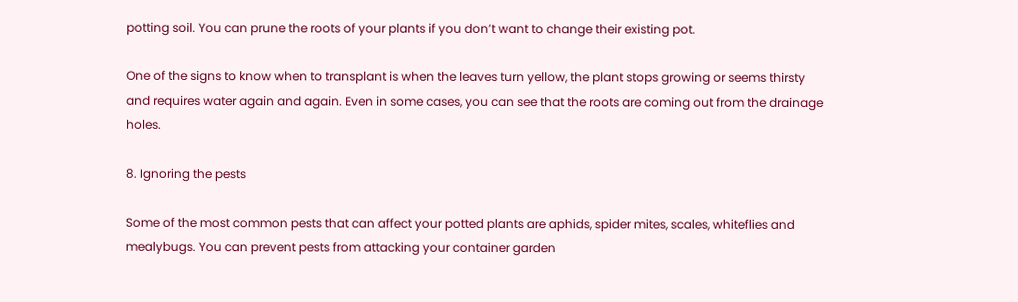potting soil. You can prune the roots of your plants if you don’t want to change their existing pot.

One of the signs to know when to transplant is when the leaves turn yellow, the plant stops growing or seems thirsty and requires water again and again. Even in some cases, you can see that the roots are coming out from the drainage holes.

8. Ignoring the pests

Some of the most common pests that can affect your potted plants are aphids, spider mites, scales, whiteflies and mealybugs. You can prevent pests from attacking your container garden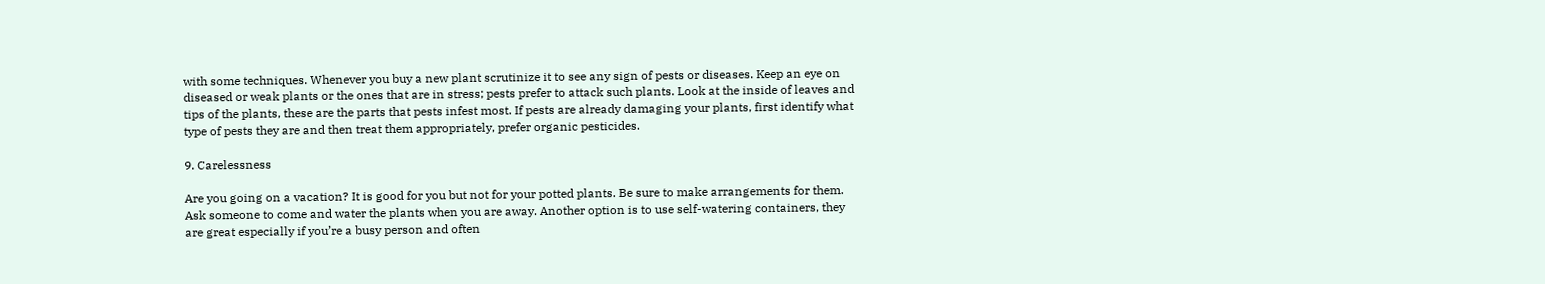with some techniques. Whenever you buy a new plant scrutinize it to see any sign of pests or diseases. Keep an eye on diseased or weak plants or the ones that are in stress; pests prefer to attack such plants. Look at the inside of leaves and tips of the plants, these are the parts that pests infest most. If pests are already damaging your plants, first identify what type of pests they are and then treat them appropriately, prefer organic pesticides.

9. Carelessness

Are you going on a vacation? It is good for you but not for your potted plants. Be sure to make arrangements for them. Ask someone to come and water the plants when you are away. Another option is to use self-watering containers, they are great especially if you’re a busy person and often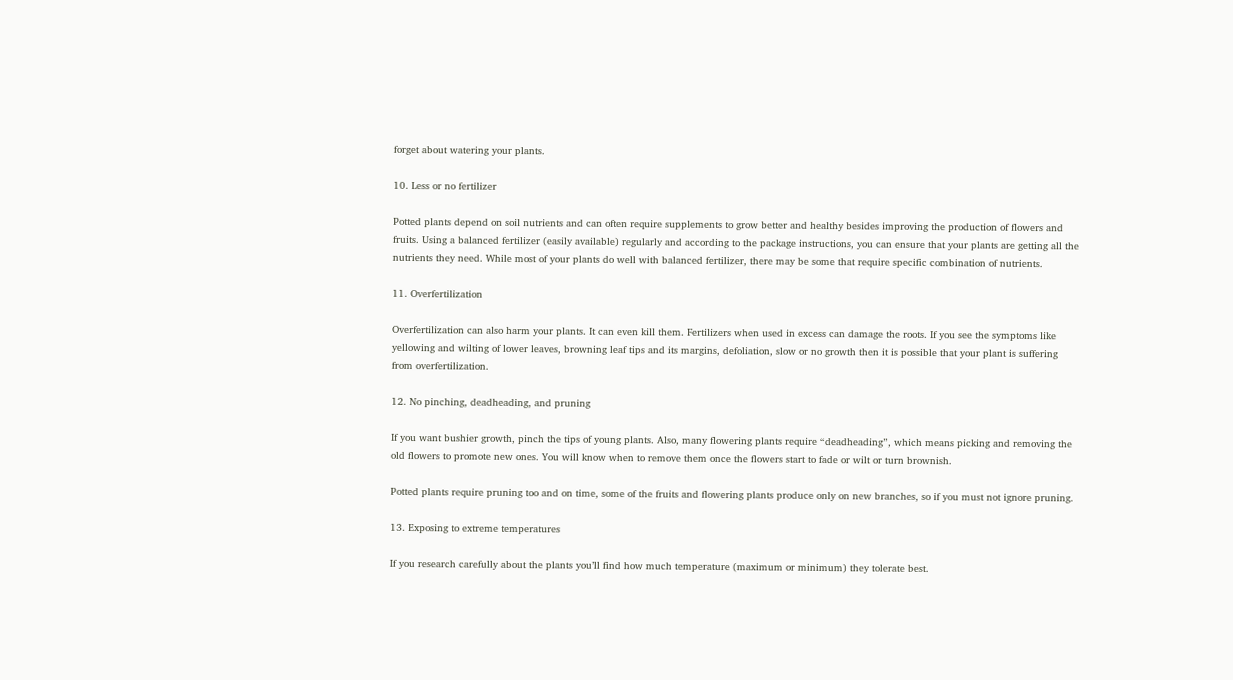forget about watering your plants.

10. Less or no fertilizer

Potted plants depend on soil nutrients and can often require supplements to grow better and healthy besides improving the production of flowers and fruits. Using a balanced fertilizer (easily available) regularly and according to the package instructions, you can ensure that your plants are getting all the nutrients they need. While most of your plants do well with balanced fertilizer, there may be some that require specific combination of nutrients.

11. Overfertilization

Overfertilization can also harm your plants. It can even kill them. Fertilizers when used in excess can damage the roots. If you see the symptoms like yellowing and wilting of lower leaves, browning leaf tips and its margins, defoliation, slow or no growth then it is possible that your plant is suffering from overfertilization.

12. No pinching, deadheading, and pruning

If you want bushier growth, pinch the tips of young plants. Also, many flowering plants require “deadheading”, which means picking and removing the old flowers to promote new ones. You will know when to remove them once the flowers start to fade or wilt or turn brownish.

Potted plants require pruning too and on time, some of the fruits and flowering plants produce only on new branches, so if you must not ignore pruning.

13. Exposing to extreme temperatures

If you research carefully about the plants you’ll find how much temperature (maximum or minimum) they tolerate best.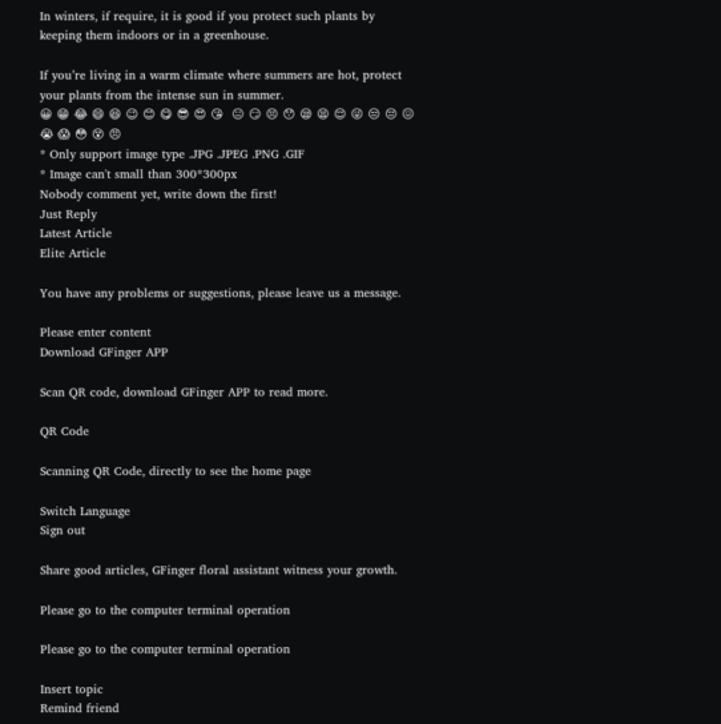In winters, if require, it is good if you protect such plants by keeping them indoors or in a greenhouse.

If you’re living in a warm climate where summers are hot, protect your plants from the intense sun in summer.
😀 😁 😂 😄 😆 😉 😊 😋 😎 😍 😘  😐 😏 😣 😯 😪 😫 😌 😜 😒 😔 😖  😭 😱 😳 😵 😠
* Only support image type .JPG .JPEG .PNG .GIF
* Image can't small than 300*300px
Nobody comment yet, write down the first!
Just Reply
Latest Article
Elite Article

You have any problems or suggestions, please leave us a message.

Please enter content
Download GFinger APP

Scan QR code, download GFinger APP to read more.

QR Code

Scanning QR Code, directly to see the home page

Switch Language
Sign out

Share good articles, GFinger floral assistant witness your growth.

Please go to the computer terminal operation

Please go to the computer terminal operation

Insert topic
Remind friend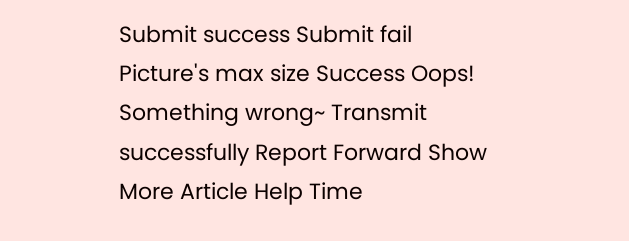Submit success Submit fail Picture's max size Success Oops! Something wrong~ Transmit successfully Report Forward Show More Article Help Time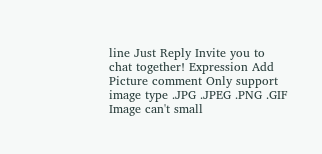line Just Reply Invite you to chat together! Expression Add Picture comment Only support image type .JPG .JPEG .PNG .GIF Image can't small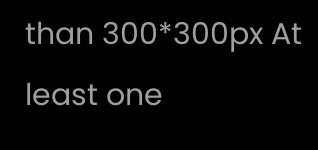than 300*300px At least one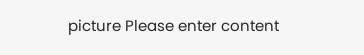picture Please enter content